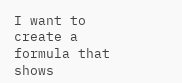I want to create a formula that shows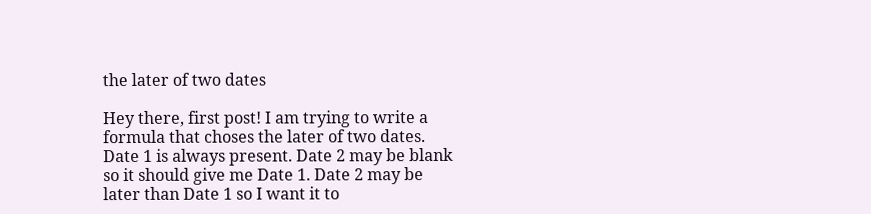the later of two dates

Hey there, first post! I am trying to write a formula that choses the later of two dates. Date 1 is always present. Date 2 may be blank so it should give me Date 1. Date 2 may be later than Date 1 so I want it to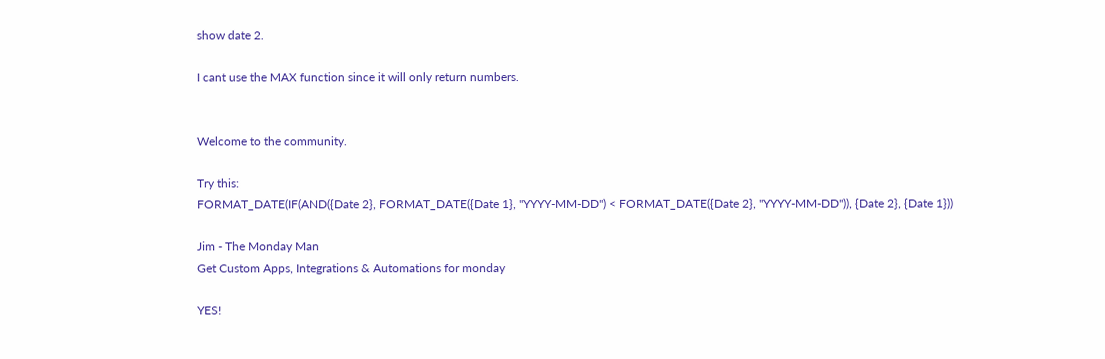show date 2.

I cant use the MAX function since it will only return numbers.


Welcome to the community.

Try this:
FORMAT_DATE(IF(AND({Date 2}, FORMAT_DATE({Date 1}, "YYYY-MM-DD") < FORMAT_DATE({Date 2}, "YYYY-MM-DD")), {Date 2}, {Date 1}))

Jim - The Monday Man
Get Custom Apps, Integrations & Automations for monday

YES!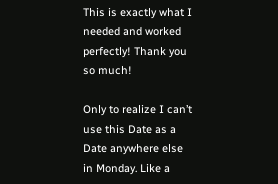This is exactly what I needed and worked perfectly! Thank you so much!

Only to realize I can’t use this Date as a Date anywhere else in Monday. Like a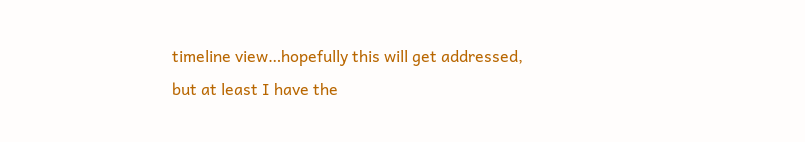timeline view…hopefully this will get addressed, but at least I have the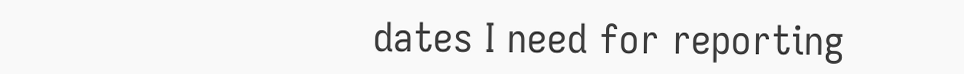dates I need for reporting